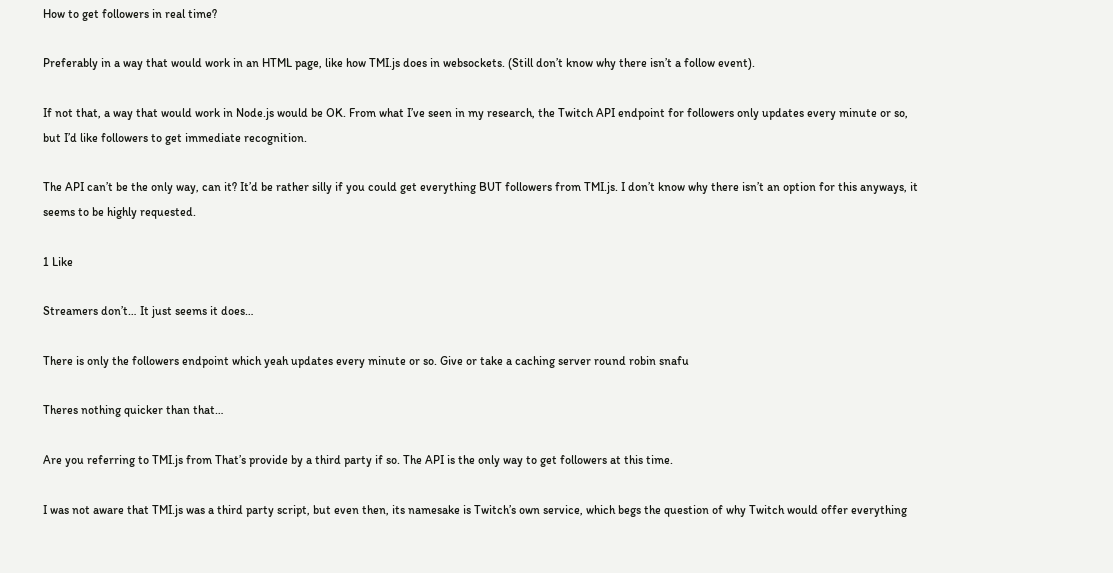How to get followers in real time?

Preferably in a way that would work in an HTML page, like how TMI.js does in websockets. (Still don’t know why there isn’t a follow event).

If not that, a way that would work in Node.js would be OK. From what I’ve seen in my research, the Twitch API endpoint for followers only updates every minute or so, but I’d like followers to get immediate recognition.

The API can’t be the only way, can it? It’d be rather silly if you could get everything BUT followers from TMI.js. I don’t know why there isn’t an option for this anyways, it seems to be highly requested.

1 Like

Streamers don’t… It just seems it does…

There is only the followers endpoint which yeah updates every minute or so. Give or take a caching server round robin snafu

Theres nothing quicker than that…

Are you referring to TMI.js from That’s provide by a third party if so. The API is the only way to get followers at this time.

I was not aware that TMI.js was a third party script, but even then, its namesake is Twitch’s own service, which begs the question of why Twitch would offer everything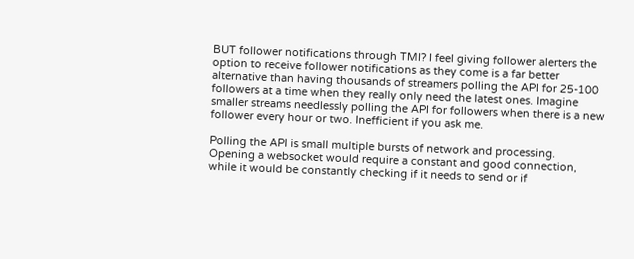BUT follower notifications through TMI? I feel giving follower alerters the option to receive follower notifications as they come is a far better alternative than having thousands of streamers polling the API for 25-100 followers at a time when they really only need the latest ones. Imagine smaller streams needlessly polling the API for followers when there is a new follower every hour or two. Inefficient if you ask me.

Polling the API is small multiple bursts of network and processing. Opening a websocket would require a constant and good connection, while it would be constantly checking if it needs to send or if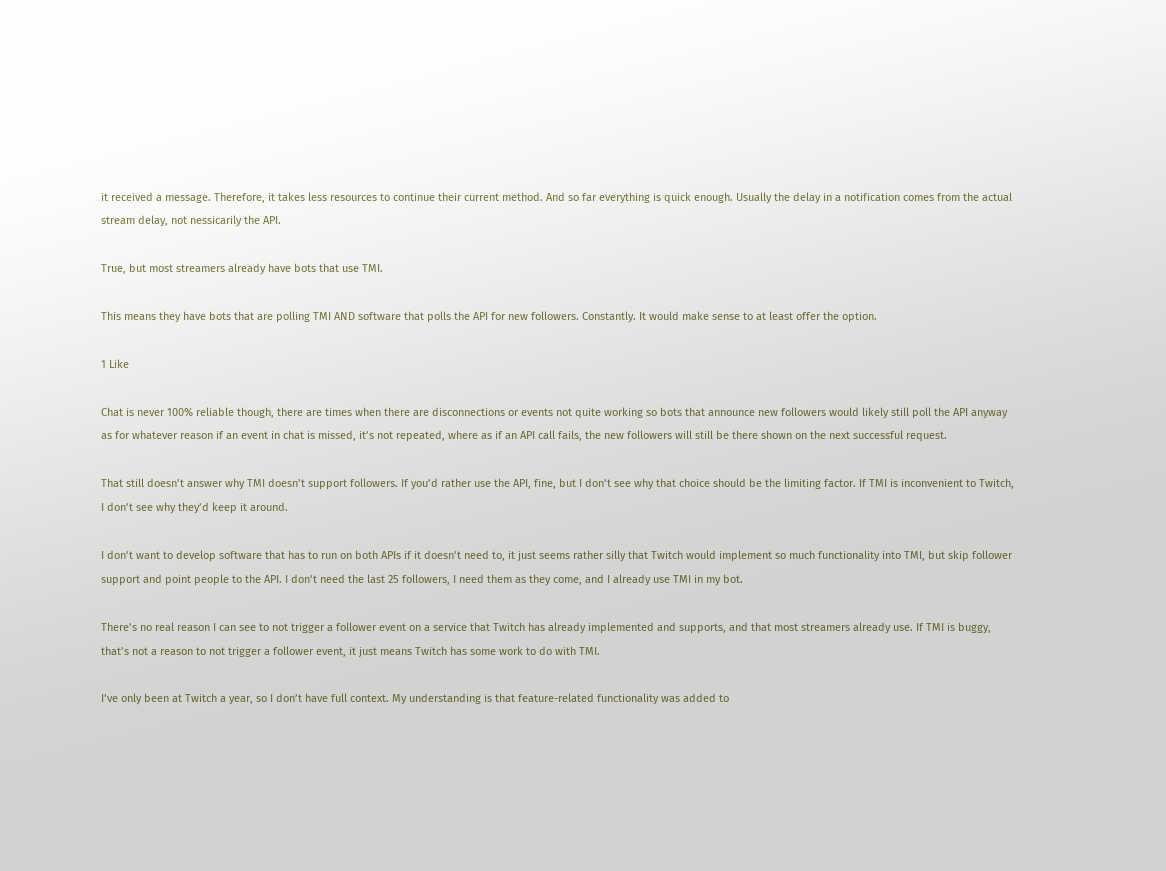it received a message. Therefore, it takes less resources to continue their current method. And so far everything is quick enough. Usually the delay in a notification comes from the actual stream delay, not nessicarily the API.

True, but most streamers already have bots that use TMI.

This means they have bots that are polling TMI AND software that polls the API for new followers. Constantly. It would make sense to at least offer the option.

1 Like

Chat is never 100% reliable though, there are times when there are disconnections or events not quite working so bots that announce new followers would likely still poll the API anyway as for whatever reason if an event in chat is missed, it’s not repeated, where as if an API call fails, the new followers will still be there shown on the next successful request.

That still doesn’t answer why TMI doesn’t support followers. If you’d rather use the API, fine, but I don’t see why that choice should be the limiting factor. If TMI is inconvenient to Twitch, I don’t see why they’d keep it around.

I don’t want to develop software that has to run on both APIs if it doesn’t need to, it just seems rather silly that Twitch would implement so much functionality into TMI, but skip follower support and point people to the API. I don’t need the last 25 followers, I need them as they come, and I already use TMI in my bot.

There’s no real reason I can see to not trigger a follower event on a service that Twitch has already implemented and supports, and that most streamers already use. If TMI is buggy, that’s not a reason to not trigger a follower event, it just means Twitch has some work to do with TMI.

I’ve only been at Twitch a year, so I don’t have full context. My understanding is that feature-related functionality was added to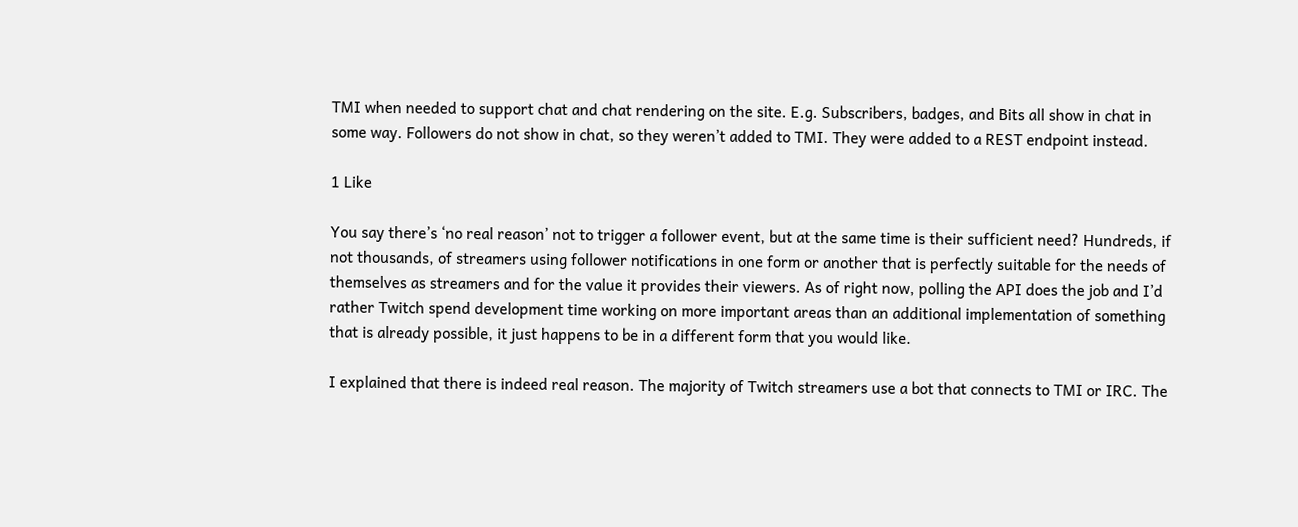TMI when needed to support chat and chat rendering on the site. E.g. Subscribers, badges, and Bits all show in chat in some way. Followers do not show in chat, so they weren’t added to TMI. They were added to a REST endpoint instead.

1 Like

You say there’s ‘no real reason’ not to trigger a follower event, but at the same time is their sufficient need? Hundreds, if not thousands, of streamers using follower notifications in one form or another that is perfectly suitable for the needs of themselves as streamers and for the value it provides their viewers. As of right now, polling the API does the job and I’d rather Twitch spend development time working on more important areas than an additional implementation of something that is already possible, it just happens to be in a different form that you would like.

I explained that there is indeed real reason. The majority of Twitch streamers use a bot that connects to TMI or IRC. The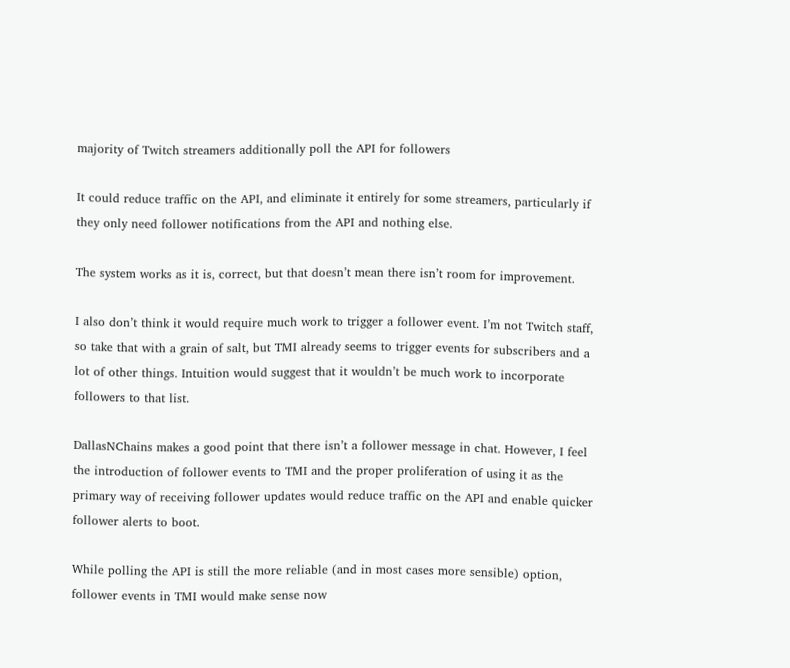majority of Twitch streamers additionally poll the API for followers

It could reduce traffic on the API, and eliminate it entirely for some streamers, particularly if they only need follower notifications from the API and nothing else.

The system works as it is, correct, but that doesn’t mean there isn’t room for improvement.

I also don’t think it would require much work to trigger a follower event. I’m not Twitch staff, so take that with a grain of salt, but TMI already seems to trigger events for subscribers and a lot of other things. Intuition would suggest that it wouldn’t be much work to incorporate followers to that list.

DallasNChains makes a good point that there isn’t a follower message in chat. However, I feel the introduction of follower events to TMI and the proper proliferation of using it as the primary way of receiving follower updates would reduce traffic on the API and enable quicker follower alerts to boot.

While polling the API is still the more reliable (and in most cases more sensible) option, follower events in TMI would make sense now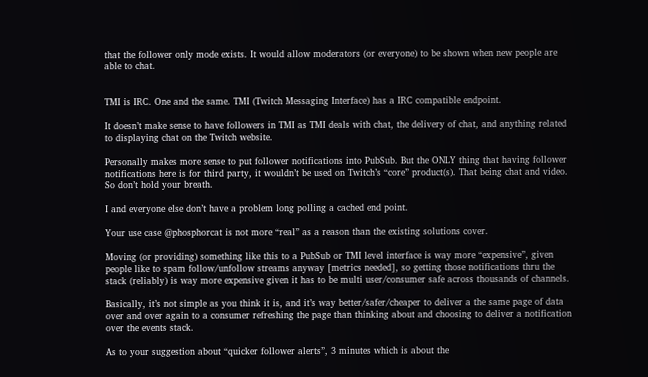that the follower only mode exists. It would allow moderators (or everyone) to be shown when new people are able to chat.


TMI is IRC. One and the same. TMI (Twitch Messaging Interface) has a IRC compatible endpoint.

It doesn’t make sense to have followers in TMI as TMI deals with chat, the delivery of chat, and anything related to displaying chat on the Twitch website.

Personally makes more sense to put follower notifications into PubSub. But the ONLY thing that having follower notifications here is for third party, it wouldn’t be used on Twitch’s “core” product(s). That being chat and video. So don’t hold your breath.

I and everyone else don’t have a problem long polling a cached end point.

Your use case @phosphorcat is not more “real” as a reason than the existing solutions cover.

Moving (or providing) something like this to a PubSub or TMI level interface is way more “expensive”, given people like to spam follow/unfollow streams anyway [metrics needed], so getting those notifications thru the stack (reliably) is way more expensive given it has to be multi user/consumer safe across thousands of channels.

Basically, it’s not simple as you think it is, and it’s way better/safer/cheaper to deliver a the same page of data over and over again to a consumer refreshing the page than thinking about and choosing to deliver a notification over the events stack.

As to your suggestion about “quicker follower alerts”, 3 minutes which is about the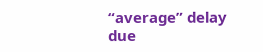“average” delay due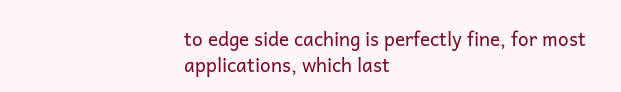to edge side caching is perfectly fine, for most applications, which last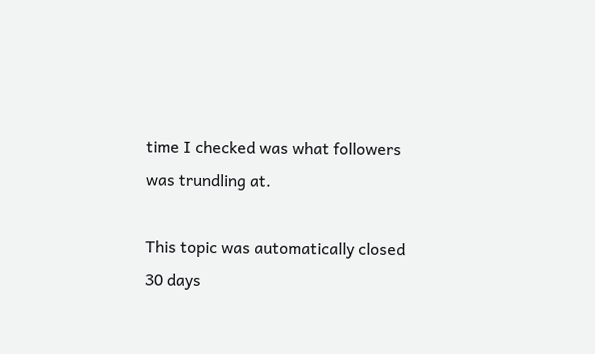time I checked was what followers was trundling at.

This topic was automatically closed 30 days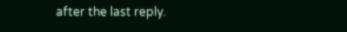after the last reply.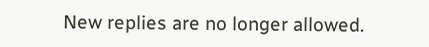New replies are no longer allowed.